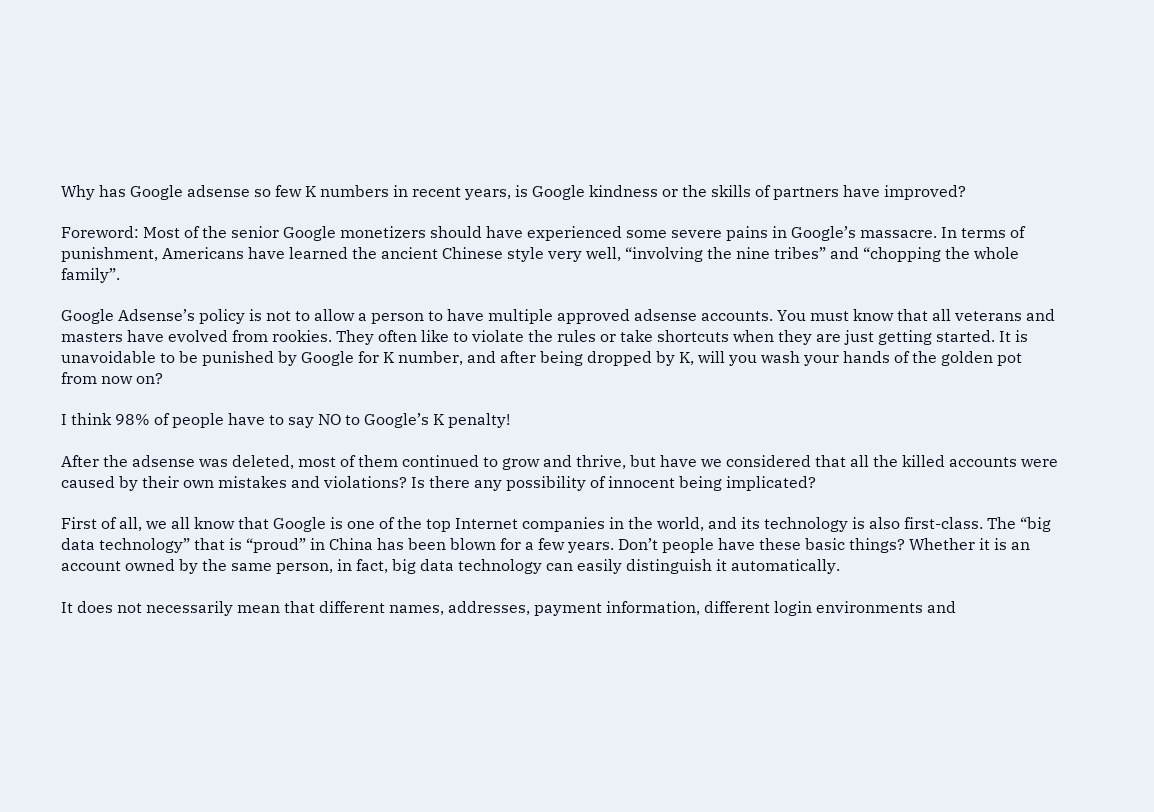Why has Google adsense so few K numbers in recent years, is Google kindness or the skills of partners have improved?

Foreword: Most of the senior Google monetizers should have experienced some severe pains in Google’s massacre. In terms of punishment, Americans have learned the ancient Chinese style very well, “involving the nine tribes” and “chopping the whole family”.

Google Adsense’s policy is not to allow a person to have multiple approved adsense accounts. You must know that all veterans and masters have evolved from rookies. They often like to violate the rules or take shortcuts when they are just getting started. It is unavoidable to be punished by Google for K number, and after being dropped by K, will you wash your hands of the golden pot from now on?

I think 98% of people have to say NO to Google’s K penalty!

After the adsense was deleted, most of them continued to grow and thrive, but have we considered that all the killed accounts were caused by their own mistakes and violations? Is there any possibility of innocent being implicated?

First of all, we all know that Google is one of the top Internet companies in the world, and its technology is also first-class. The “big data technology” that is “proud” in China has been blown for a few years. Don’t people have these basic things? Whether it is an account owned by the same person, in fact, big data technology can easily distinguish it automatically.

It does not necessarily mean that different names, addresses, payment information, different login environments and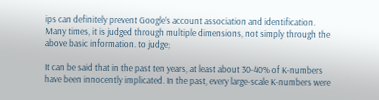ips can definitely prevent Google’s account association and identification. Many times, it is judged through multiple dimensions, not simply through the above basic information. to judge;

It can be said that in the past ten years, at least about 30-40% of K-numbers have been innocently implicated. In the past, every large-scale K-numbers were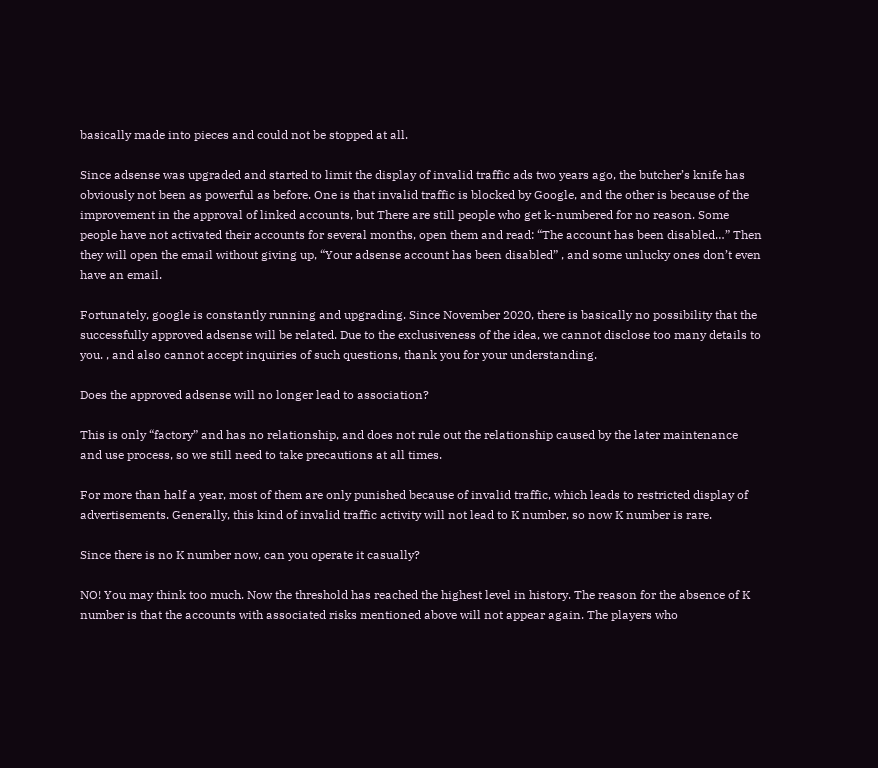basically made into pieces and could not be stopped at all.

Since adsense was upgraded and started to limit the display of invalid traffic ads two years ago, the butcher’s knife has obviously not been as powerful as before. One is that invalid traffic is blocked by Google, and the other is because of the improvement in the approval of linked accounts, but There are still people who get k-numbered for no reason. Some people have not activated their accounts for several months, open them and read: “The account has been disabled…” Then they will open the email without giving up, “Your adsense account has been disabled” , and some unlucky ones don’t even have an email.

Fortunately, google is constantly running and upgrading. Since November 2020, there is basically no possibility that the successfully approved adsense will be related. Due to the exclusiveness of the idea, we cannot disclose too many details to you. , and also cannot accept inquiries of such questions, thank you for your understanding.

Does the approved adsense will no longer lead to association?

This is only “factory” and has no relationship, and does not rule out the relationship caused by the later maintenance and use process, so we still need to take precautions at all times.

For more than half a year, most of them are only punished because of invalid traffic, which leads to restricted display of advertisements. Generally, this kind of invalid traffic activity will not lead to K number, so now K number is rare.

Since there is no K number now, can you operate it casually?

NO! You may think too much. Now the threshold has reached the highest level in history. The reason for the absence of K number is that the accounts with associated risks mentioned above will not appear again. The players who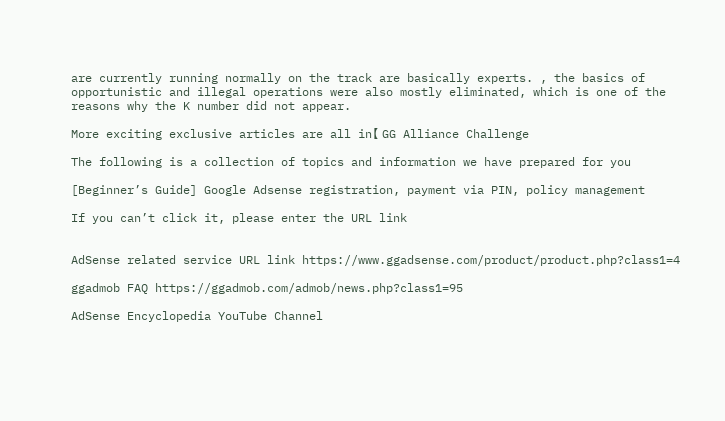are currently running normally on the track are basically experts. , the basics of opportunistic and illegal operations were also mostly eliminated, which is one of the reasons why the K number did not appear.

More exciting exclusive articles are all in【 GG Alliance Challenge

The following is a collection of topics and information we have prepared for you

[Beginner’s Guide] Google Adsense registration, payment via PIN, policy management

If you can’t click it, please enter the URL link


AdSense related service URL link https://www.ggadsense.com/product/product.php?class1=4

ggadmob FAQ https://ggadmob.com/admob/news.php?class1=95

AdSense Encyclopedia YouTube Channel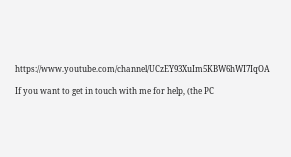https://www.youtube.com/channel/UCzEY93XuIm5KBW6hWI7IqOA

If you want to get in touch with me for help, (the PC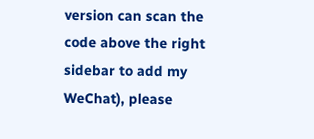version can scan the code above the right sidebar to add my WeChat), please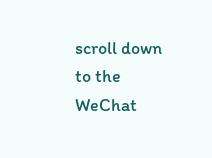scroll down to the WeChat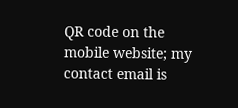QR code on the mobile website; my contact email is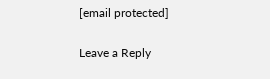[email protected]

Leave a Reply